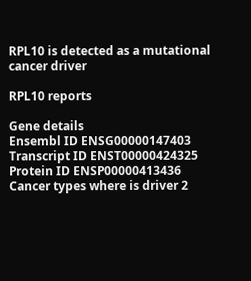RPL10 is detected as a mutational cancer driver

RPL10 reports

Gene details
Ensembl ID ENSG00000147403
Transcript ID ENST00000424325
Protein ID ENSP00000413436
Cancer types where is driver 2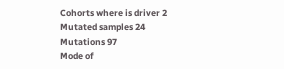Cohorts where is driver 2
Mutated samples 24
Mutations 97
Mode of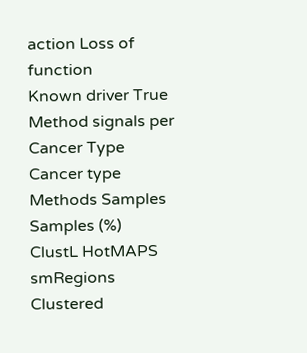action Loss of function
Known driver True
Method signals per Cancer Type
Cancer type Methods Samples Samples (%)
ClustL HotMAPS smRegions Clustered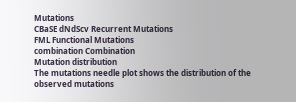Mutations
CBaSE dNdScv Recurrent Mutations
FML Functional Mutations
combination Combination
Mutation distribution
The mutations needle plot shows the distribution of the observed mutations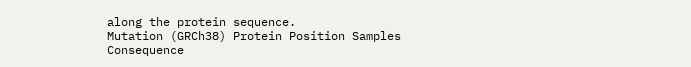along the protein sequence.
Mutation (GRCh38) Protein Position Samples Consequence